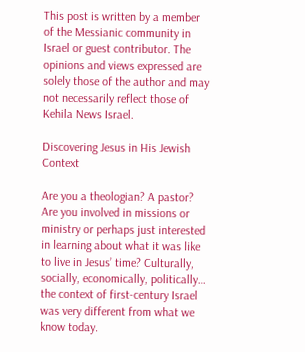This post is written by a member of the Messianic community in Israel or guest contributor. The opinions and views expressed are solely those of the author and may not necessarily reflect those of Kehila News Israel.

Discovering Jesus in His Jewish Context

Are you a theologian? A pastor? Are you involved in missions or ministry or perhaps just interested in learning about what it was like to live in Jesus’ time? Culturally, socially, economically, politically… the context of first-century Israel was very different from what we know today.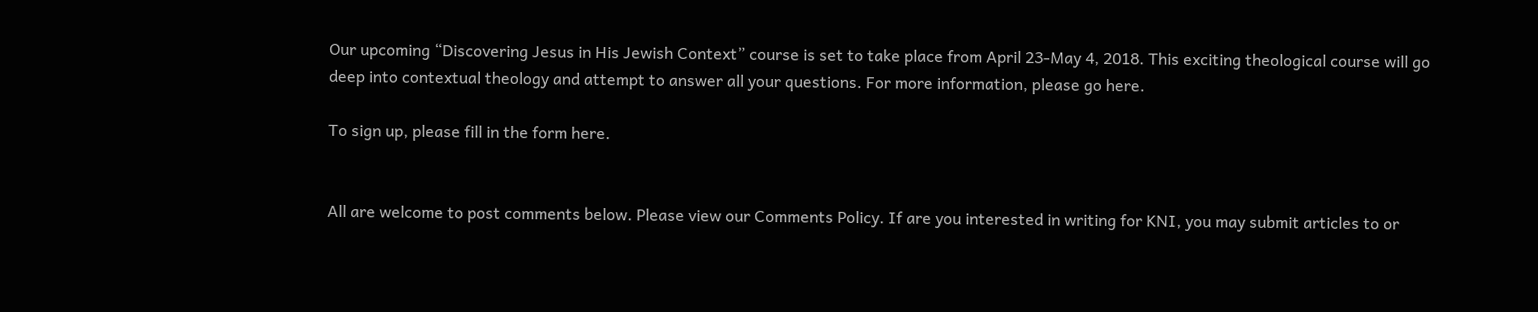Our upcoming “Discovering Jesus in His Jewish Context” course is set to take place from April 23-May 4, 2018. This exciting theological course will go deep into contextual theology and attempt to answer all your questions. For more information, please go here.

To sign up, please fill in the form here.


All are welcome to post comments below. Please view our Comments Policy. If are you interested in writing for KNI, you may submit articles to or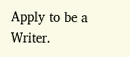Apply to be a Writer.